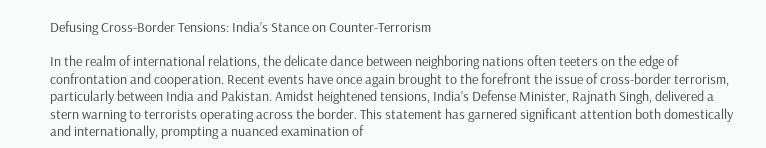Defusing Cross-Border Tensions: India’s Stance on Counter-Terrorism

In the realm of international relations, the delicate dance between neighboring nations often teeters on the edge of confrontation and cooperation. Recent events have once again brought to the forefront the issue of cross-border terrorism, particularly between India and Pakistan. Amidst heightened tensions, India’s Defense Minister, Rajnath Singh, delivered a stern warning to terrorists operating across the border. This statement has garnered significant attention both domestically and internationally, prompting a nuanced examination of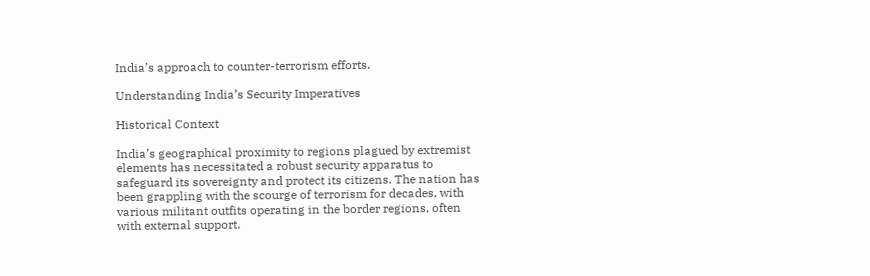India’s approach to counter-terrorism efforts.

Understanding India’s Security Imperatives

Historical Context

India’s geographical proximity to regions plagued by extremist elements has necessitated a robust security apparatus to safeguard its sovereignty and protect its citizens. The nation has been grappling with the scourge of terrorism for decades, with various militant outfits operating in the border regions, often with external support.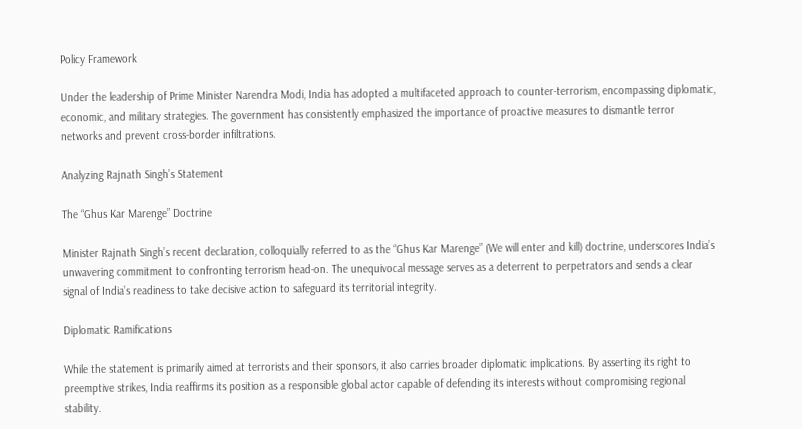Policy Framework

Under the leadership of Prime Minister Narendra Modi, India has adopted a multifaceted approach to counter-terrorism, encompassing diplomatic, economic, and military strategies. The government has consistently emphasized the importance of proactive measures to dismantle terror networks and prevent cross-border infiltrations.

Analyzing Rajnath Singh’s Statement

The “Ghus Kar Marenge” Doctrine

Minister Rajnath Singh’s recent declaration, colloquially referred to as the “Ghus Kar Marenge” (We will enter and kill) doctrine, underscores India’s unwavering commitment to confronting terrorism head-on. The unequivocal message serves as a deterrent to perpetrators and sends a clear signal of India’s readiness to take decisive action to safeguard its territorial integrity.

Diplomatic Ramifications

While the statement is primarily aimed at terrorists and their sponsors, it also carries broader diplomatic implications. By asserting its right to preemptive strikes, India reaffirms its position as a responsible global actor capable of defending its interests without compromising regional stability.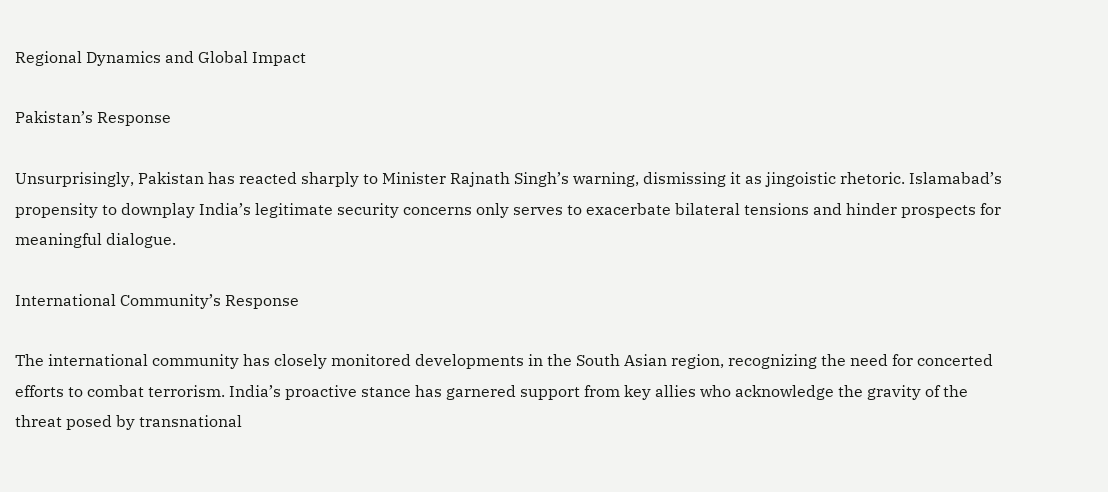Regional Dynamics and Global Impact

Pakistan’s Response

Unsurprisingly, Pakistan has reacted sharply to Minister Rajnath Singh’s warning, dismissing it as jingoistic rhetoric. Islamabad’s propensity to downplay India’s legitimate security concerns only serves to exacerbate bilateral tensions and hinder prospects for meaningful dialogue.

International Community’s Response

The international community has closely monitored developments in the South Asian region, recognizing the need for concerted efforts to combat terrorism. India’s proactive stance has garnered support from key allies who acknowledge the gravity of the threat posed by transnational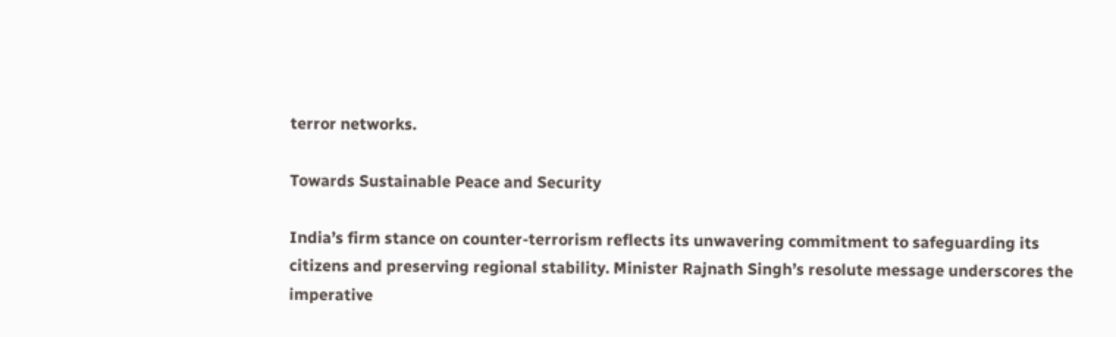terror networks.

Towards Sustainable Peace and Security

India’s firm stance on counter-terrorism reflects its unwavering commitment to safeguarding its citizens and preserving regional stability. Minister Rajnath Singh’s resolute message underscores the imperative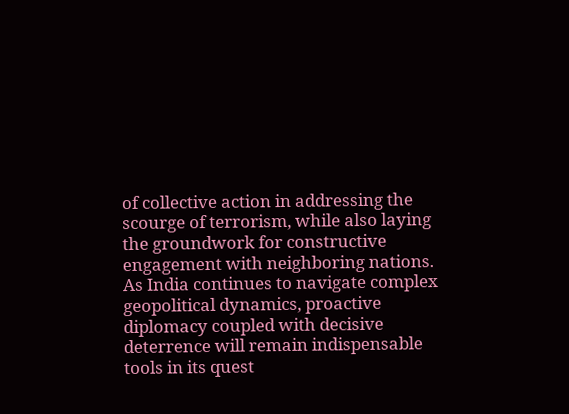of collective action in addressing the scourge of terrorism, while also laying the groundwork for constructive engagement with neighboring nations. As India continues to navigate complex geopolitical dynamics, proactive diplomacy coupled with decisive deterrence will remain indispensable tools in its quest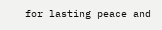for lasting peace and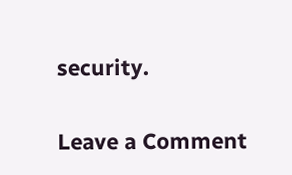security.

Leave a Comment